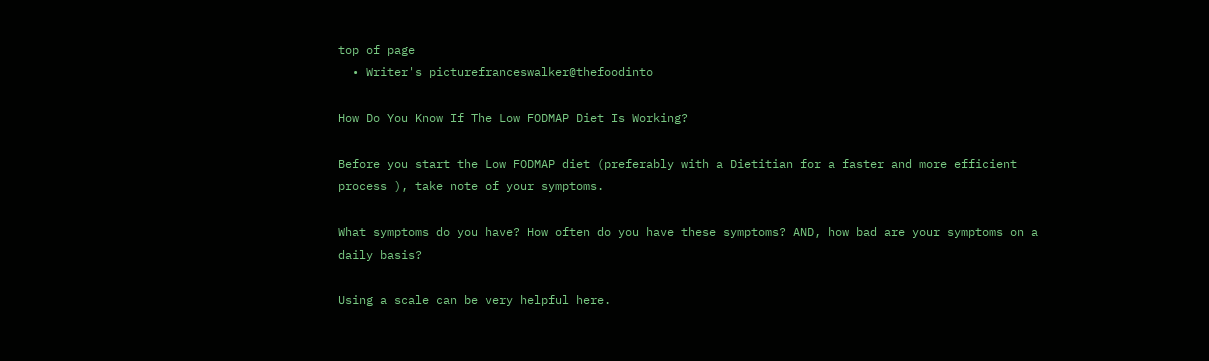top of page
  • Writer's picturefranceswalker@thefoodinto

How Do You Know If The Low FODMAP Diet Is Working?

Before you start the Low FODMAP diet (preferably with a Dietitian for a faster and more efficient process ), take note of your symptoms.

What symptoms do you have? How often do you have these symptoms? AND, how bad are your symptoms on a daily basis?

Using a scale can be very helpful here.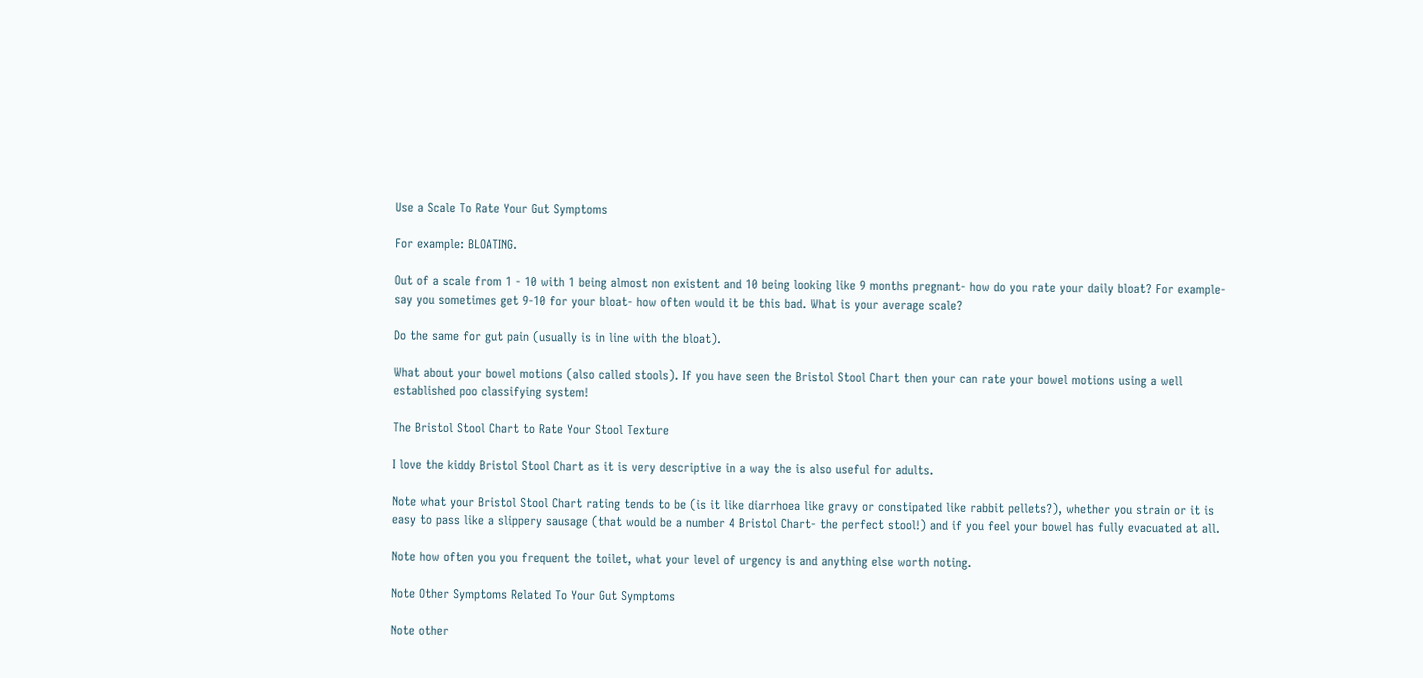Use a Scale To Rate Your Gut Symptoms

For example: BLOATING.

Out of a scale from 1 - 10 with 1 being almost non existent and 10 being looking like 9 months pregnant- how do you rate your daily bloat? For example- say you sometimes get 9-10 for your bloat- how often would it be this bad. What is your average scale?

Do the same for gut pain (usually is in line with the bloat).

What about your bowel motions (also called stools). If you have seen the Bristol Stool Chart then your can rate your bowel motions using a well established poo classifying system!

The Bristol Stool Chart to Rate Your Stool Texture

I love the kiddy Bristol Stool Chart as it is very descriptive in a way the is also useful for adults.

Note what your Bristol Stool Chart rating tends to be (is it like diarrhoea like gravy or constipated like rabbit pellets?), whether you strain or it is easy to pass like a slippery sausage (that would be a number 4 Bristol Chart- the perfect stool!) and if you feel your bowel has fully evacuated at all.

Note how often you you frequent the toilet, what your level of urgency is and anything else worth noting.

Note Other Symptoms Related To Your Gut Symptoms

Note other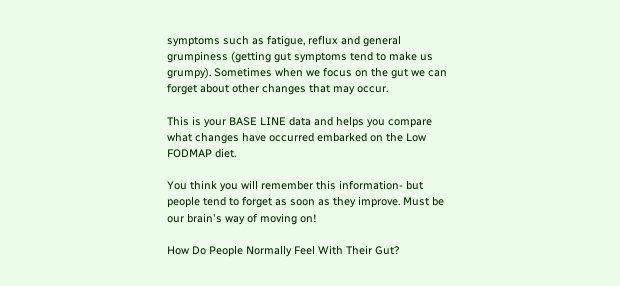symptoms such as fatigue, reflux and general grumpiness (getting gut symptoms tend to make us grumpy). Sometimes when we focus on the gut we can forget about other changes that may occur.

This is your BASE LINE data and helps you compare what changes have occurred embarked on the Low FODMAP diet.

You think you will remember this information- but people tend to forget as soon as they improve. Must be our brain's way of moving on!

How Do People Normally Feel With Their Gut?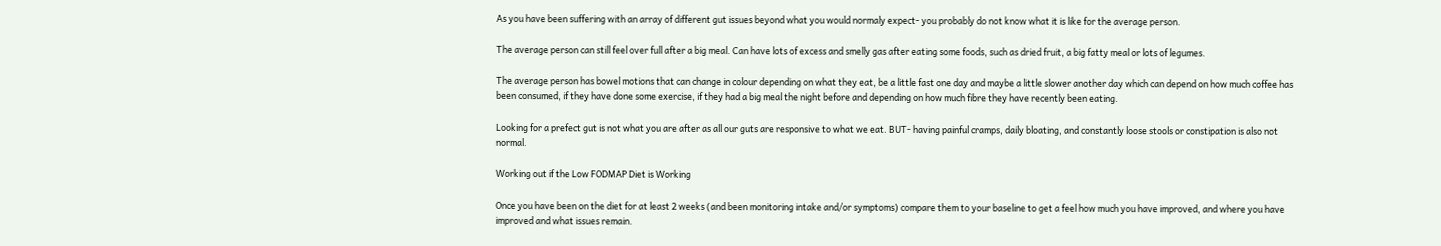As you have been suffering with an array of different gut issues beyond what you would normaly expect- you probably do not know what it is like for the average person.

The average person can still feel over full after a big meal. Can have lots of excess and smelly gas after eating some foods, such as dried fruit, a big fatty meal or lots of legumes.

The average person has bowel motions that can change in colour depending on what they eat, be a little fast one day and maybe a little slower another day which can depend on how much coffee has been consumed, if they have done some exercise, if they had a big meal the night before and depending on how much fibre they have recently been eating.

Looking for a prefect gut is not what you are after as all our guts are responsive to what we eat. BUT- having painful cramps, daily bloating, and constantly loose stools or constipation is also not normal.

Working out if the Low FODMAP Diet is Working

Once you have been on the diet for at least 2 weeks (and been monitoring intake and/or symptoms) compare them to your baseline to get a feel how much you have improved, and where you have improved and what issues remain.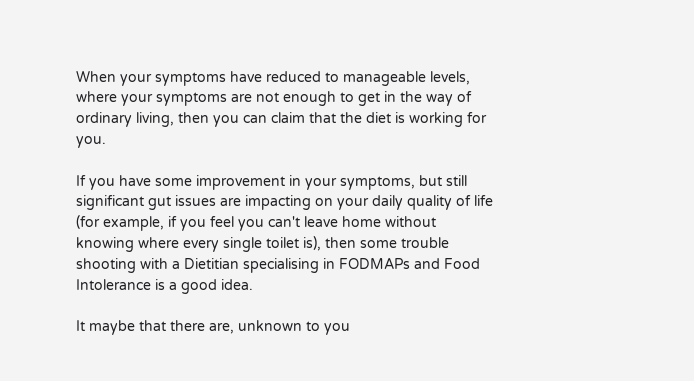When your symptoms have reduced to manageable levels, where your symptoms are not enough to get in the way of ordinary living, then you can claim that the diet is working for you.

If you have some improvement in your symptoms, but still significant gut issues are impacting on your daily quality of life (for example, if you feel you can't leave home without knowing where every single toilet is), then some trouble shooting with a Dietitian specialising in FODMAPs and Food Intolerance is a good idea.

It maybe that there are, unknown to you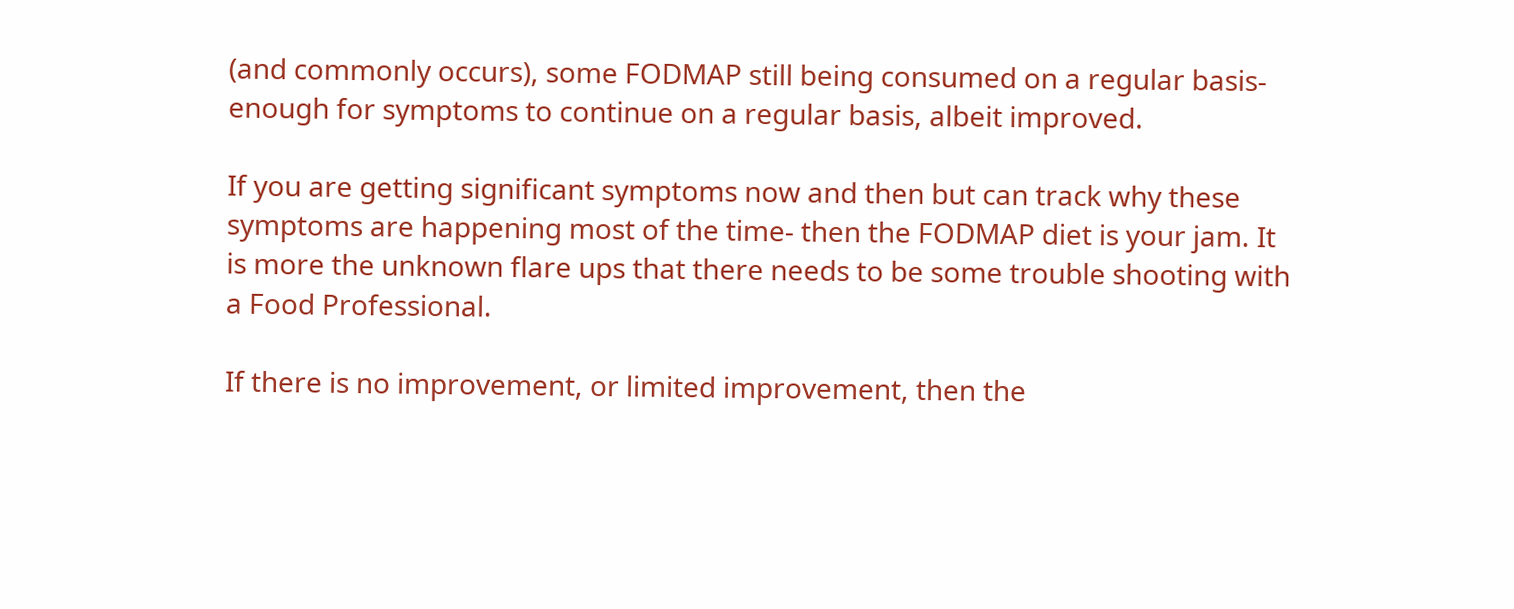(and commonly occurs), some FODMAP still being consumed on a regular basis- enough for symptoms to continue on a regular basis, albeit improved.

If you are getting significant symptoms now and then but can track why these symptoms are happening most of the time- then the FODMAP diet is your jam. It is more the unknown flare ups that there needs to be some trouble shooting with a Food Professional.

If there is no improvement, or limited improvement, then the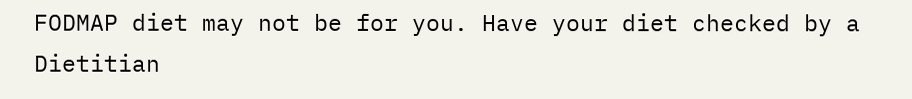FODMAP diet may not be for you. Have your diet checked by a Dietitian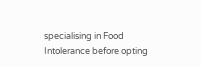specialising in Food Intolerance before opting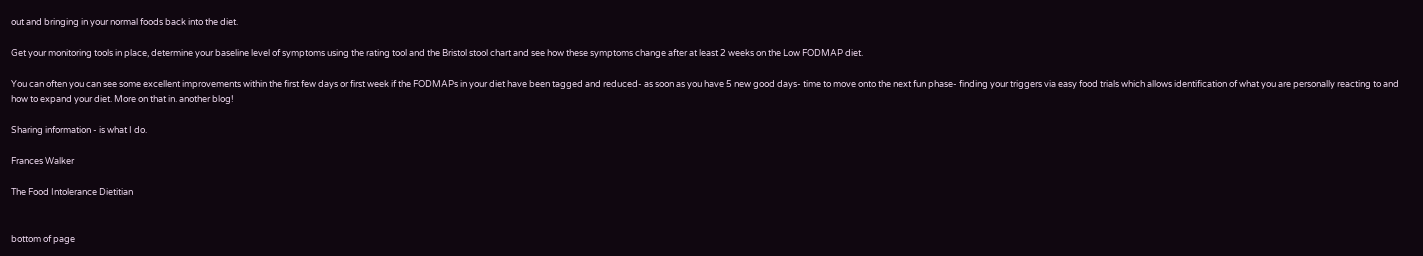out and bringing in your normal foods back into the diet.

Get your monitoring tools in place, determine your baseline level of symptoms using the rating tool and the Bristol stool chart and see how these symptoms change after at least 2 weeks on the Low FODMAP diet.

You can often you can see some excellent improvements within the first few days or first week if the FODMAPs in your diet have been tagged and reduced- as soon as you have 5 new good days- time to move onto the next fun phase- finding your triggers via easy food trials which allows identification of what you are personally reacting to and how to expand your diet. More on that in. another blog!

Sharing information - is what I do.

Frances Walker

The Food Intolerance Dietitian


bottom of page